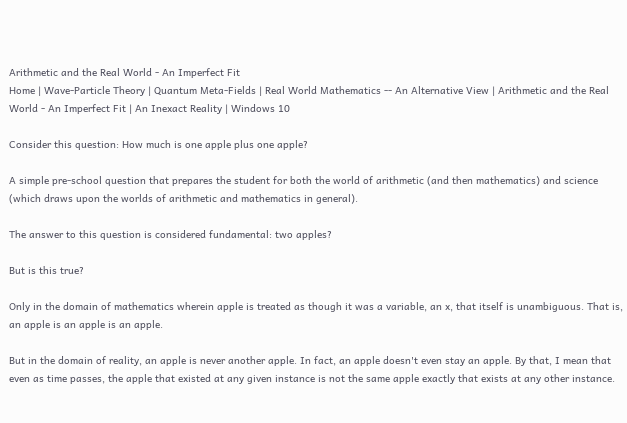Arithmetic and the Real World - An Imperfect Fit
Home | Wave-Particle Theory | Quantum Meta-Fields | Real World Mathematics -- An Alternative View | Arithmetic and the Real World - An Imperfect Fit | An Inexact Reality | Windows 10

Consider this question: How much is one apple plus one apple?

A simple pre-school question that prepares the student for both the world of arithmetic (and then mathematics) and science (which draws upon the worlds of arithmetic and mathematics in general).

The answer to this question is considered fundamental: two apples?

But is this true?

Only in the domain of mathematics wherein apple is treated as though it was a variable, an x, that itself is unambiguous. That is, an apple is an apple is an apple.

But in the domain of reality, an apple is never another apple. In fact, an apple doesn't even stay an apple. By that, I mean that even as time passes, the apple that existed at any given instance is not the same apple exactly that exists at any other instance.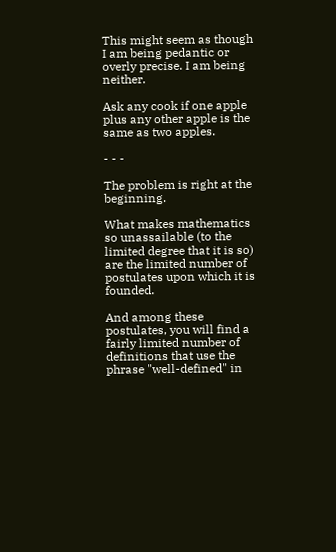This might seem as though I am being pedantic or overly precise. I am being neither.

Ask any cook if one apple plus any other apple is the same as two apples.

- - -

The problem is right at the beginning.

What makes mathematics so unassailable (to the limited degree that it is so) are the limited number of postulates upon which it is founded.

And among these postulates, you will find a fairly limited number of definitions that use the phrase "well-defined" in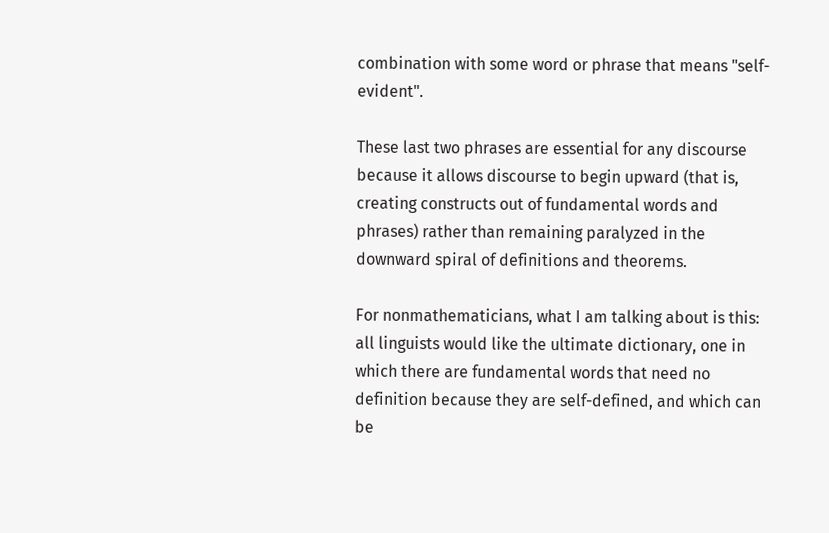combination with some word or phrase that means "self-evident".

These last two phrases are essential for any discourse because it allows discourse to begin upward (that is, creating constructs out of fundamental words and phrases) rather than remaining paralyzed in the downward spiral of definitions and theorems.

For nonmathematicians, what I am talking about is this: all linguists would like the ultimate dictionary, one in which there are fundamental words that need no definition because they are self-defined, and which can be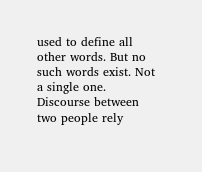used to define all other words. But no such words exist. Not a single one. Discourse between two people rely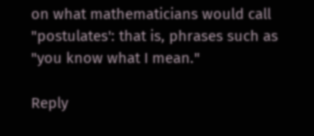on what mathematicians would call "postulates': that is, phrases such as "you know what I mean."

Reply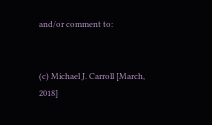and/or comment to:


(c) Michael J. Carroll [March, 2018]